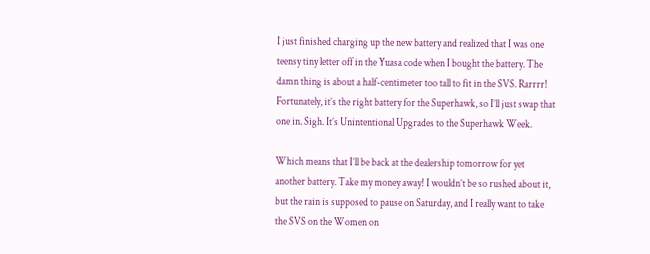I just finished charging up the new battery and realized that I was one teensy tiny letter off in the Yuasa code when I bought the battery. The damn thing is about a half-centimeter too tall to fit in the SVS. Rarrrr! Fortunately, it’s the right battery for the Superhawk, so I’ll just swap that one in. Sigh. It’s Unintentional Upgrades to the Superhawk Week.

Which means that I’ll be back at the dealership tomorrow for yet another battery. Take my money away! I wouldn’t be so rushed about it, but the rain is supposed to pause on Saturday, and I really want to take the SVS on the Women on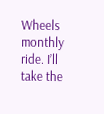Wheels monthly ride. I’ll take the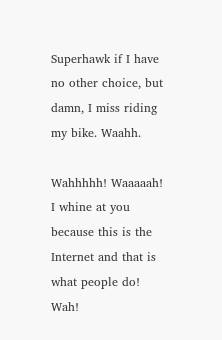Superhawk if I have no other choice, but damn, I miss riding my bike. Waahh.

Wahhhhh! Waaaaah! I whine at you because this is the Internet and that is what people do! Wah!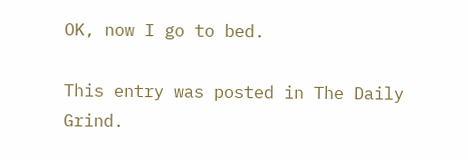OK, now I go to bed.

This entry was posted in The Daily Grind.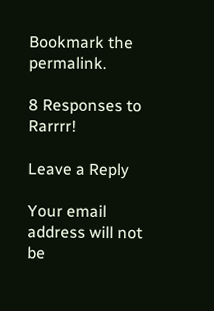Bookmark the permalink.

8 Responses to Rarrrr!

Leave a Reply

Your email address will not be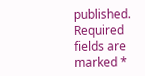published. Required fields are marked *